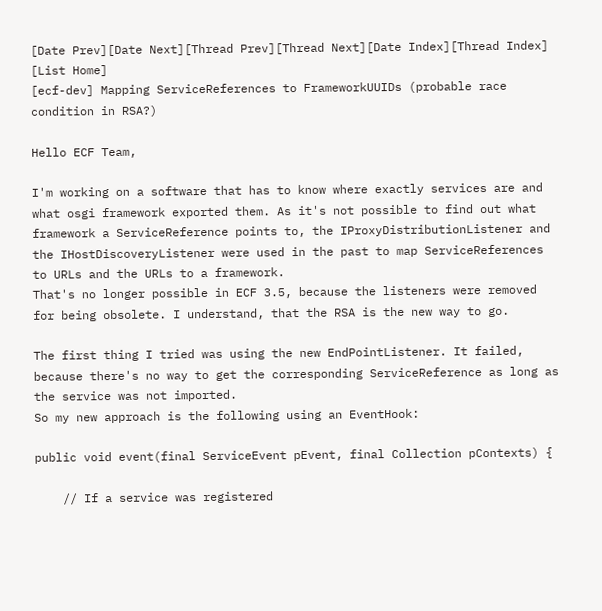[Date Prev][Date Next][Thread Prev][Thread Next][Date Index][Thread Index] [List Home]
[ecf-dev] Mapping ServiceReferences to FrameworkUUIDs (probable race condition in RSA?)

Hello ECF Team,

I'm working on a software that has to know where exactly services are and what osgi framework exported them. As it's not possible to find out what framework a ServiceReference points to, the IProxyDistributionListener and the IHostDiscoveryListener were used in the past to map ServiceReferences to URLs and the URLs to a framework.
That's no longer possible in ECF 3.5, because the listeners were removed for being obsolete. I understand, that the RSA is the new way to go.

The first thing I tried was using the new EndPointListener. It failed, because there's no way to get the corresponding ServiceReference as long as the service was not imported.
So my new approach is the following using an EventHook:

public void event(final ServiceEvent pEvent, final Collection pContexts) {

    // If a service was registered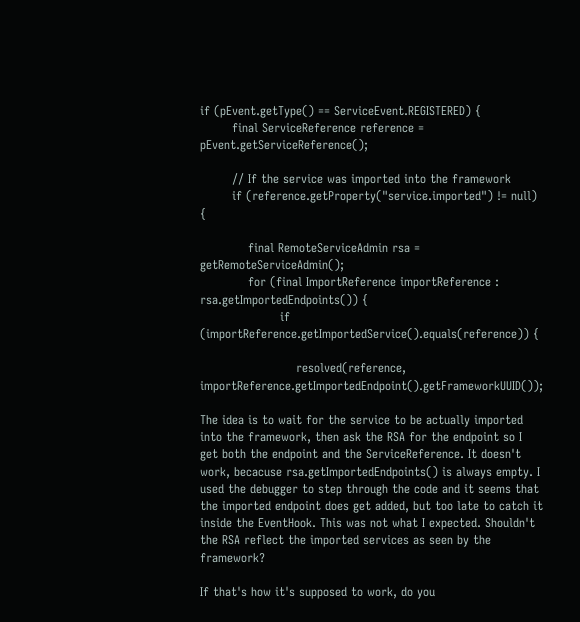if (pEvent.getType() == ServiceEvent.REGISTERED) {
        final ServiceReference reference = pEvent.getServiceReference();

        // If the service was imported into the framework
        if (reference.getProperty("service.imported") != null) {

            final RemoteServiceAdmin rsa = getRemoteServiceAdmin();
            for (final ImportReference importReference : rsa.getImportedEndpoints()) {
                    if (importReference.getImportedService().equals(reference)) {

                        resolved(reference, importReference.getImportedEndpoint().getFrameworkUUID());

The idea is to wait for the service to be actually imported into the framework, then ask the RSA for the endpoint so I get both the endpoint and the ServiceReference. It doesn't work, becacuse rsa.getImportedEndpoints() is always empty. I used the debugger to step through the code and it seems that the imported endpoint does get added, but too late to catch it inside the EventHook. This was not what I expected. Shouldn't the RSA reflect the imported services as seen by the framework?

If that's how it's supposed to work, do you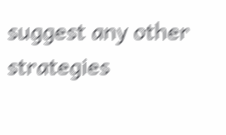suggest any other strategies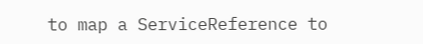to map a ServiceReference to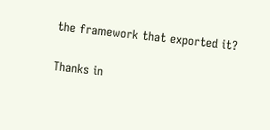the framework that exported it?

Thanks in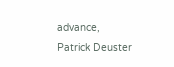advance,
Patrick Deuster